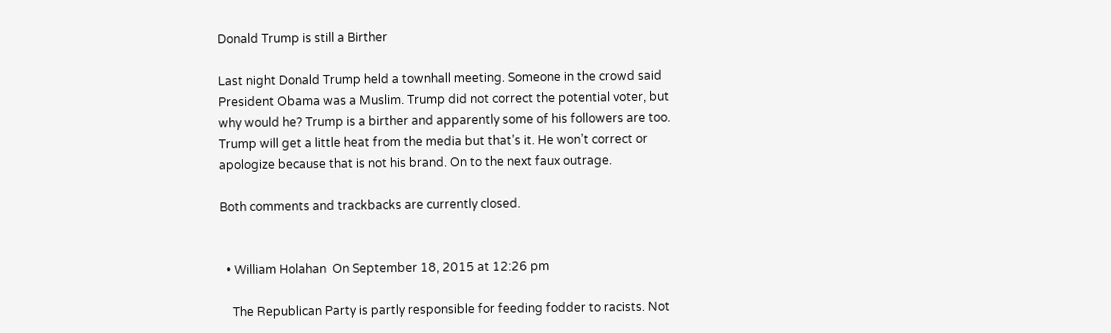Donald Trump is still a Birther

Last night Donald Trump held a townhall meeting. Someone in the crowd said President Obama was a Muslim. Trump did not correct the potential voter, but why would he? Trump is a birther and apparently some of his followers are too. Trump will get a little heat from the media but that’s it. He won’t correct or apologize because that is not his brand. On to the next faux outrage.

Both comments and trackbacks are currently closed.


  • William Holahan  On September 18, 2015 at 12:26 pm

    The Republican Party is partly responsible for feeding fodder to racists. Not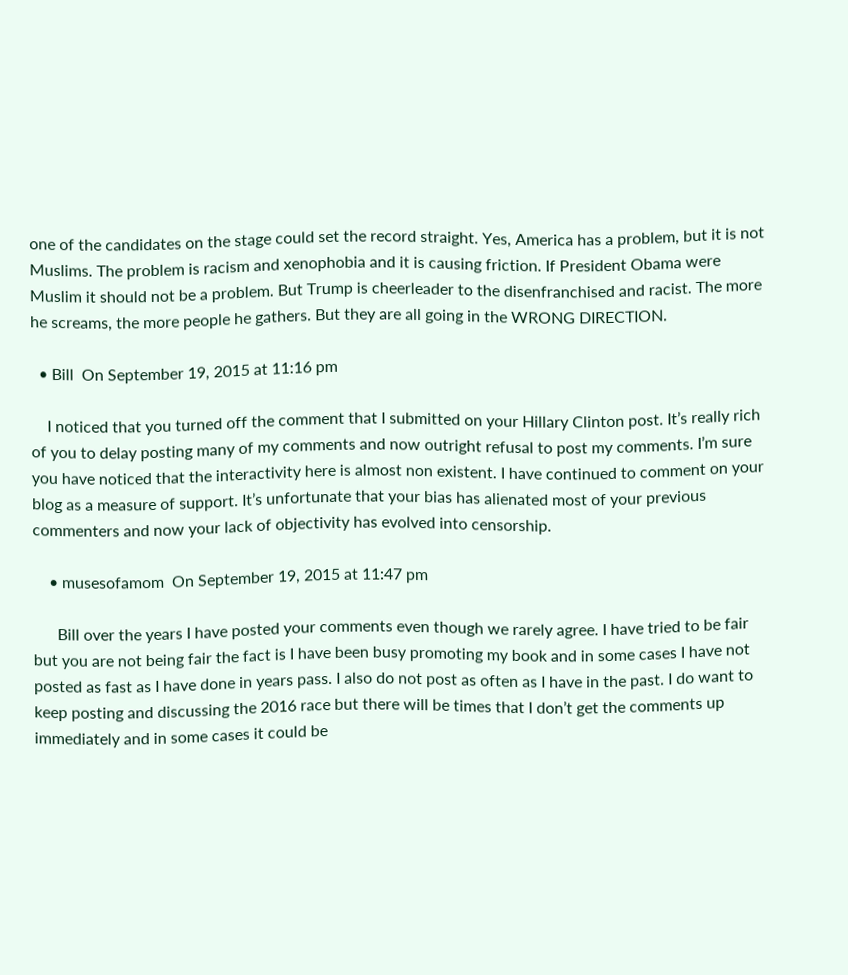one of the candidates on the stage could set the record straight. Yes, America has a problem, but it is not Muslims. The problem is racism and xenophobia and it is causing friction. If President Obama were Muslim it should not be a problem. But Trump is cheerleader to the disenfranchised and racist. The more he screams, the more people he gathers. But they are all going in the WRONG DIRECTION.

  • Bill  On September 19, 2015 at 11:16 pm

    I noticed that you turned off the comment that I submitted on your Hillary Clinton post. It’s really rich of you to delay posting many of my comments and now outright refusal to post my comments. I’m sure you have noticed that the interactivity here is almost non existent. I have continued to comment on your blog as a measure of support. It’s unfortunate that your bias has alienated most of your previous commenters and now your lack of objectivity has evolved into censorship.

    • musesofamom  On September 19, 2015 at 11:47 pm

      Bill over the years I have posted your comments even though we rarely agree. I have tried to be fair but you are not being fair the fact is I have been busy promoting my book and in some cases I have not posted as fast as I have done in years pass. I also do not post as often as I have in the past. I do want to keep posting and discussing the 2016 race but there will be times that I don’t get the comments up immediately and in some cases it could be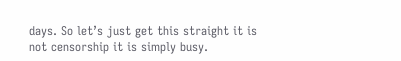days. So let’s just get this straight it is not censorship it is simply busy.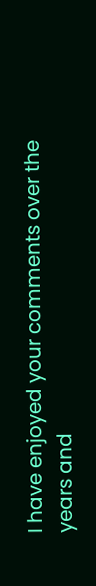I have enjoyed your comments over the years and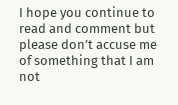I hope you continue to read and comment but please don’t accuse me of something that I am not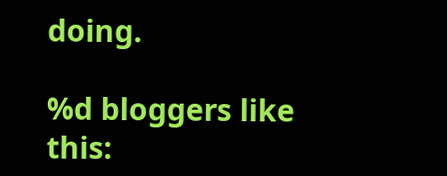doing.

%d bloggers like this: